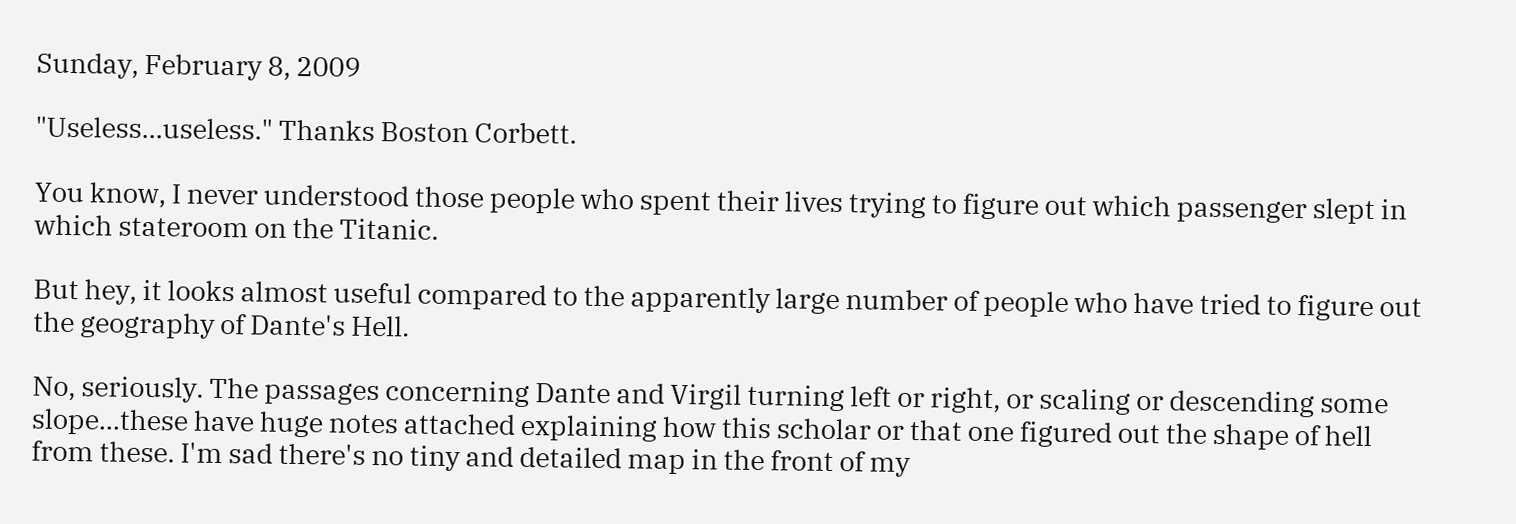Sunday, February 8, 2009

"Useless...useless." Thanks Boston Corbett.

You know, I never understood those people who spent their lives trying to figure out which passenger slept in which stateroom on the Titanic.

But hey, it looks almost useful compared to the apparently large number of people who have tried to figure out the geography of Dante's Hell.

No, seriously. The passages concerning Dante and Virgil turning left or right, or scaling or descending some slope...these have huge notes attached explaining how this scholar or that one figured out the shape of hell from these. I'm sad there's no tiny and detailed map in the front of my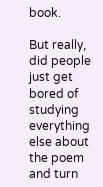book.

But really, did people just get bored of studying everything else about the poem and turn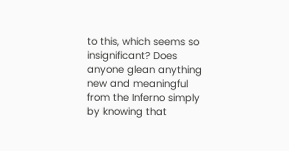to this, which seems so insignificant? Does anyone glean anything new and meaningful from the Inferno simply by knowing that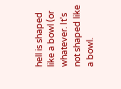hell is shaped like a bowl (or whatever. It's not shaped like a bowl.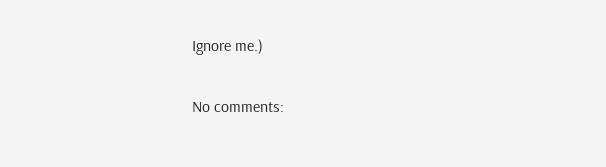Ignore me.)

No comments: